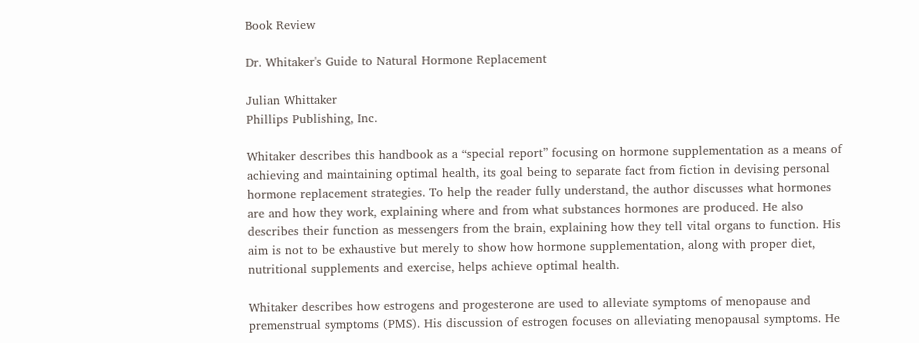Book Review

Dr. Whitaker's Guide to Natural Hormone Replacement

Julian Whittaker
Phillips Publishing, Inc.

Whitaker describes this handbook as a “special report” focusing on hormone supplementation as a means of achieving and maintaining optimal health, its goal being to separate fact from fiction in devising personal hormone replacement strategies. To help the reader fully understand, the author discusses what hormones are and how they work, explaining where and from what substances hormones are produced. He also describes their function as messengers from the brain, explaining how they tell vital organs to function. His aim is not to be exhaustive but merely to show how hormone supplementation, along with proper diet, nutritional supplements and exercise, helps achieve optimal health.

Whitaker describes how estrogens and progesterone are used to alleviate symptoms of menopause and premenstrual symptoms (PMS). His discussion of estrogen focuses on alleviating menopausal symptoms. He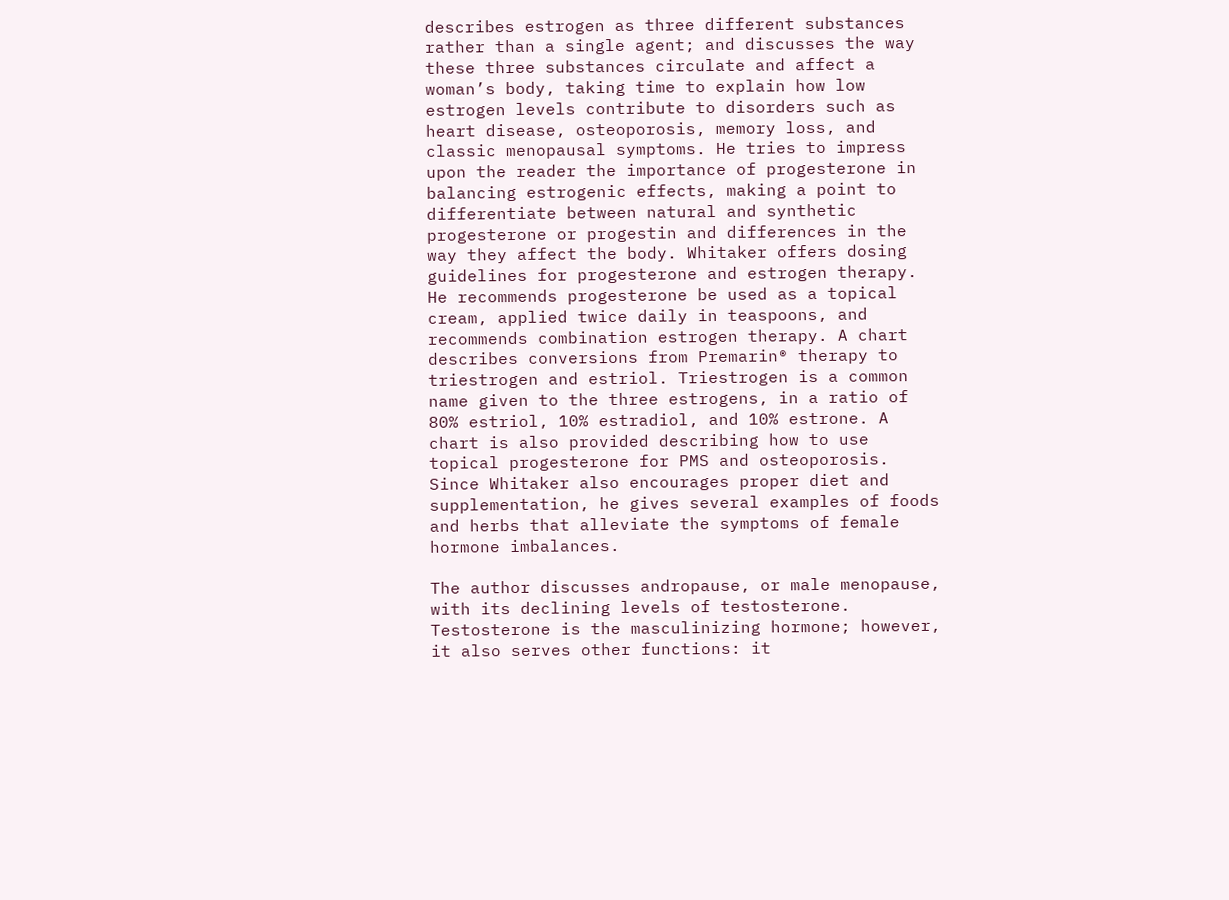describes estrogen as three different substances rather than a single agent; and discusses the way these three substances circulate and affect a woman’s body, taking time to explain how low estrogen levels contribute to disorders such as heart disease, osteoporosis, memory loss, and classic menopausal symptoms. He tries to impress upon the reader the importance of progesterone in balancing estrogenic effects, making a point to differentiate between natural and synthetic progesterone or progestin and differences in the way they affect the body. Whitaker offers dosing guidelines for progesterone and estrogen therapy. He recommends progesterone be used as a topical cream, applied twice daily in teaspoons, and recommends combination estrogen therapy. A chart describes conversions from Premarin® therapy to triestrogen and estriol. Triestrogen is a common name given to the three estrogens, in a ratio of 80% estriol, 10% estradiol, and 10% estrone. A chart is also provided describing how to use topical progesterone for PMS and osteoporosis. Since Whitaker also encourages proper diet and supplementation, he gives several examples of foods and herbs that alleviate the symptoms of female hormone imbalances.

The author discusses andropause, or male menopause, with its declining levels of testosterone. Testosterone is the masculinizing hormone; however, it also serves other functions: it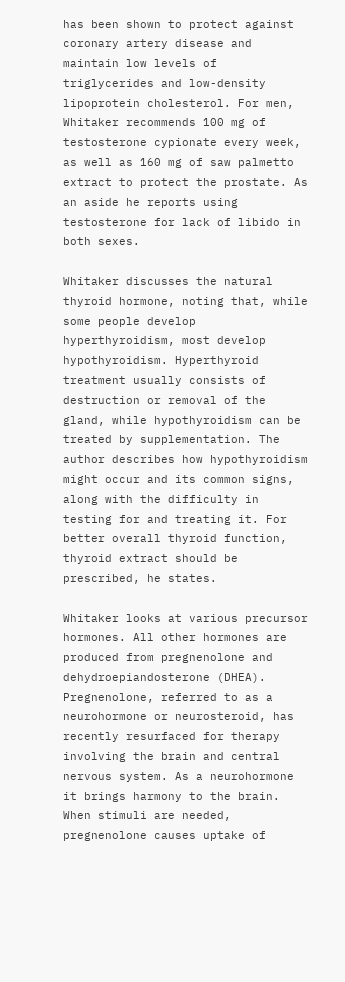has been shown to protect against coronary artery disease and maintain low levels of triglycerides and low-density lipoprotein cholesterol. For men, Whitaker recommends 100 mg of testosterone cypionate every week, as well as 160 mg of saw palmetto extract to protect the prostate. As an aside he reports using testosterone for lack of libido in both sexes.

Whitaker discusses the natural thyroid hormone, noting that, while some people develop hyperthyroidism, most develop hypothyroidism. Hyperthyroid treatment usually consists of destruction or removal of the gland, while hypothyroidism can be treated by supplementation. The author describes how hypothyroidism might occur and its common signs, along with the difficulty in testing for and treating it. For better overall thyroid function, thyroid extract should be prescribed, he states.

Whitaker looks at various precursor hormones. All other hormones are produced from pregnenolone and dehydroepiandosterone (DHEA). Pregnenolone, referred to as a neurohormone or neurosteroid, has recently resurfaced for therapy involving the brain and central nervous system. As a neurohormone it brings harmony to the brain. When stimuli are needed, pregnenolone causes uptake of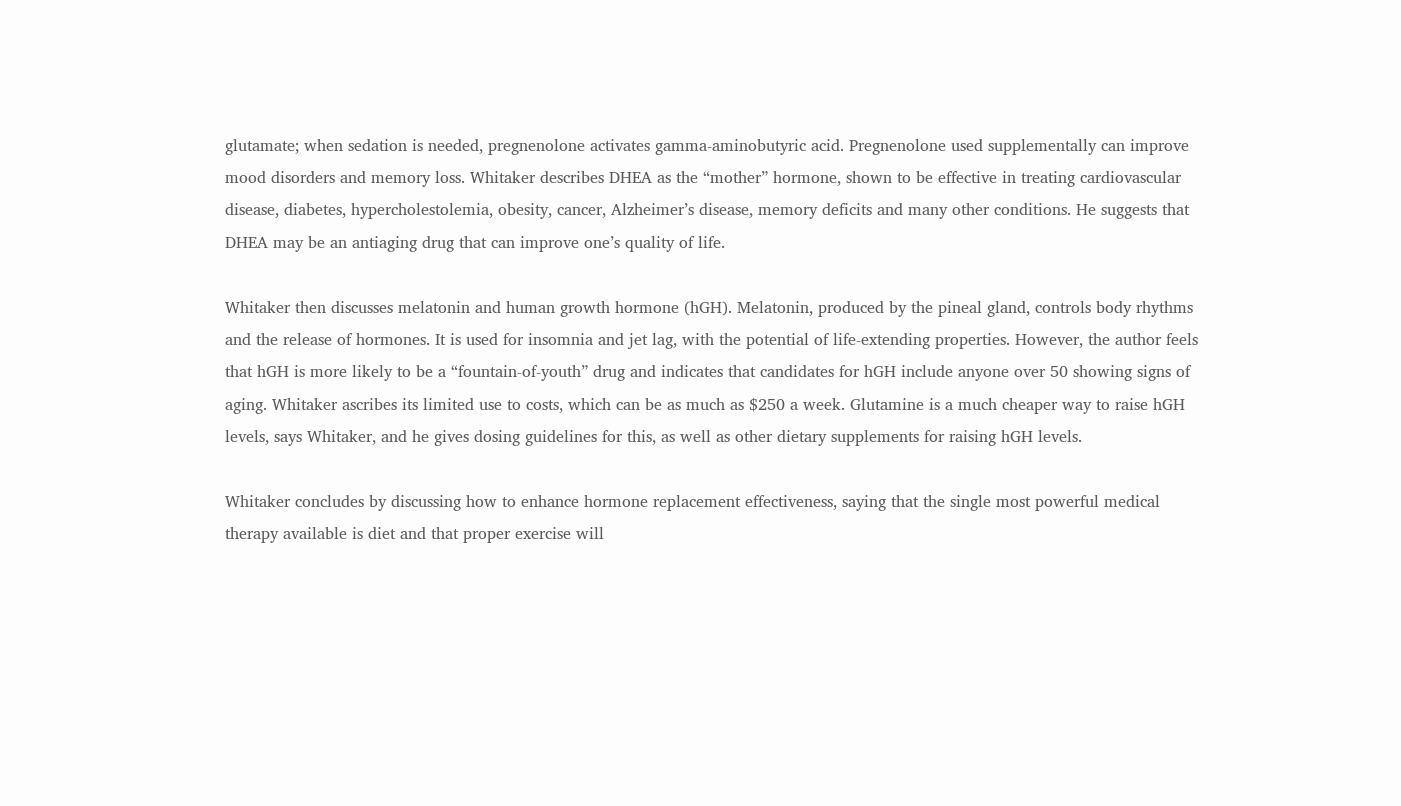glutamate; when sedation is needed, pregnenolone activates gamma-aminobutyric acid. Pregnenolone used supplementally can improve mood disorders and memory loss. Whitaker describes DHEA as the “mother” hormone, shown to be effective in treating cardiovascular disease, diabetes, hypercholestolemia, obesity, cancer, Alzheimer’s disease, memory deficits and many other conditions. He suggests that DHEA may be an antiaging drug that can improve one’s quality of life.

Whitaker then discusses melatonin and human growth hormone (hGH). Melatonin, produced by the pineal gland, controls body rhythms and the release of hormones. It is used for insomnia and jet lag, with the potential of life-extending properties. However, the author feels that hGH is more likely to be a “fountain-of-youth” drug and indicates that candidates for hGH include anyone over 50 showing signs of aging. Whitaker ascribes its limited use to costs, which can be as much as $250 a week. Glutamine is a much cheaper way to raise hGH levels, says Whitaker, and he gives dosing guidelines for this, as well as other dietary supplements for raising hGH levels.

Whitaker concludes by discussing how to enhance hormone replacement effectiveness, saying that the single most powerful medical therapy available is diet and that proper exercise will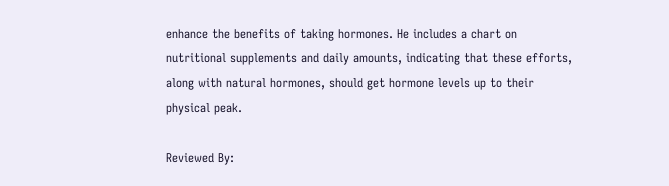enhance the benefits of taking hormones. He includes a chart on nutritional supplements and daily amounts, indicating that these efforts, along with natural hormones, should get hormone levels up to their physical peak.

Reviewed By: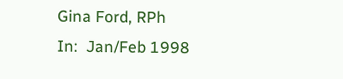Gina Ford, RPh
In:  Jan/Feb 1998